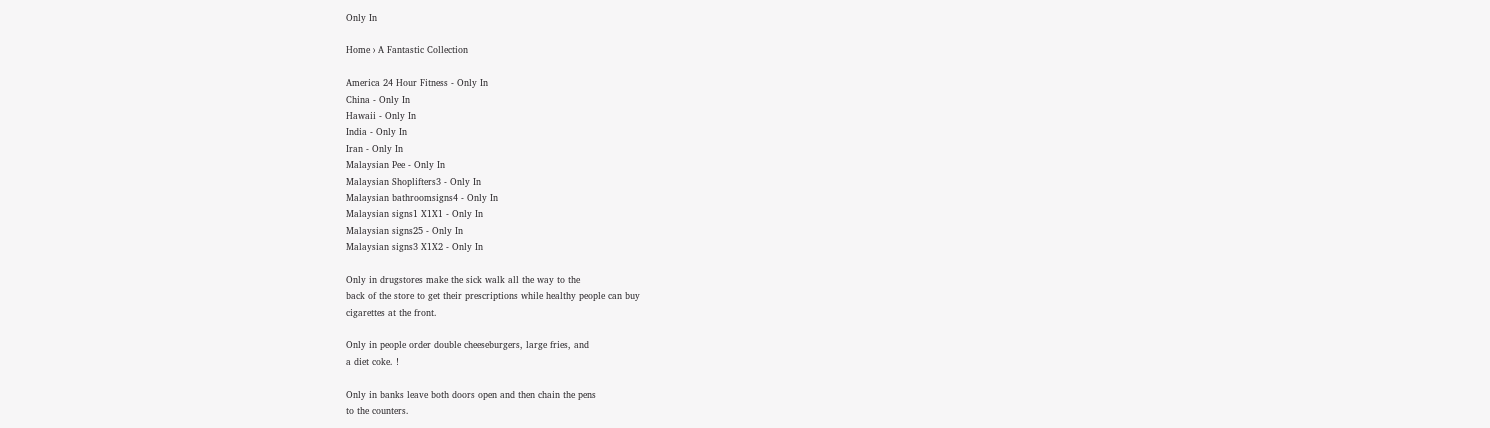Only In

Home › A Fantastic Collection

America 24 Hour Fitness - Only In
China - Only In
Hawaii - Only In
India - Only In
Iran - Only In
Malaysian Pee - Only In
Malaysian Shoplifters3 - Only In
Malaysian bathroomsigns4 - Only In
Malaysian signs1 X1X1 - Only In
Malaysian signs25 - Only In
Malaysian signs3 X1X2 - Only In

Only in drugstores make the sick walk all the way to the
back of the store to get their prescriptions while healthy people can buy
cigarettes at the front.

Only in people order double cheeseburgers, large fries, and
a diet coke. !

Only in banks leave both doors open and then chain the pens
to the counters.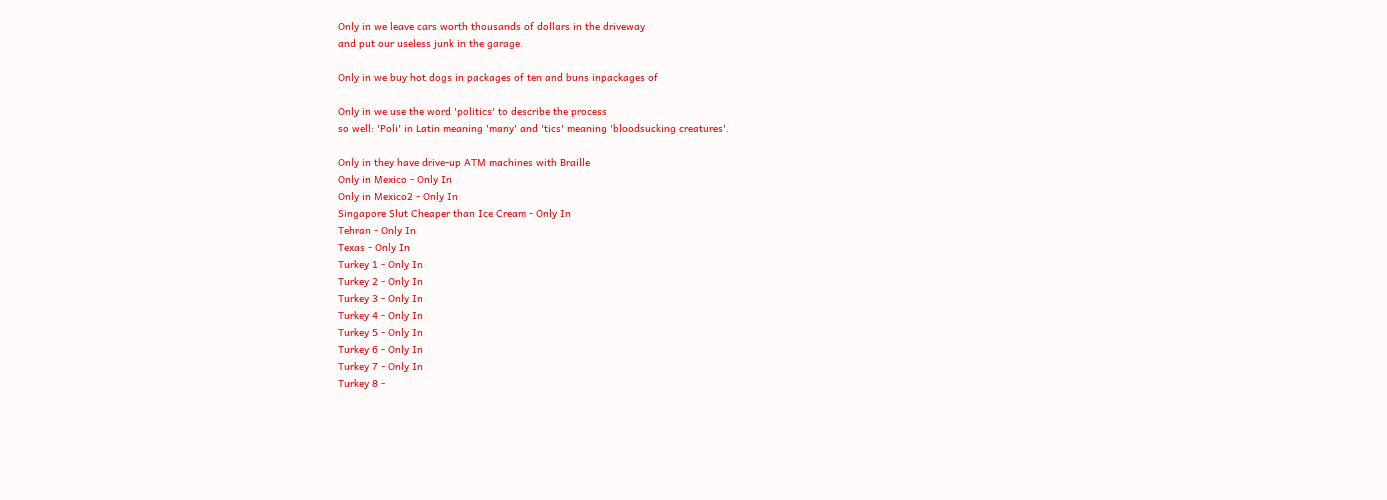Only in we leave cars worth thousands of dollars in the driveway
and put our useless junk in the garage.

Only in we buy hot dogs in packages of ten and buns inpackages of

Only in we use the word 'politics' to describe the process
so well: 'Poli' in Latin meaning 'many' and 'tics' meaning 'bloodsucking creatures'.

Only in they have drive-up ATM machines with Braille
Only in Mexico - Only In
Only in Mexico2 - Only In
Singapore Slut Cheaper than Ice Cream - Only In
Tehran - Only In
Texas - Only In
Turkey 1 - Only In
Turkey 2 - Only In
Turkey 3 - Only In
Turkey 4 - Only In
Turkey 5 - Only In
Turkey 6 - Only In
Turkey 7 - Only In
Turkey 8 -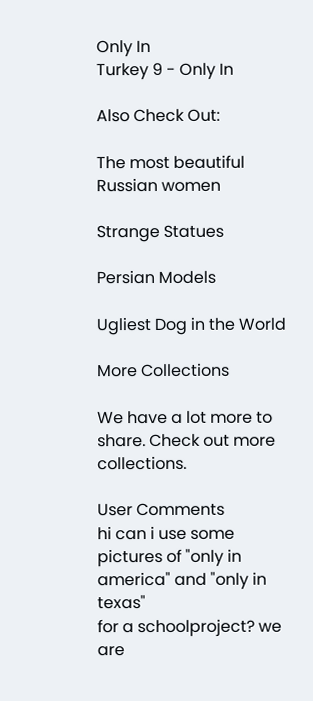Only In
Turkey 9 - Only In

Also Check Out:

The most beautiful Russian women

Strange Statues

Persian Models

Ugliest Dog in the World

More Collections

We have a lot more to share. Check out more collections.

User Comments
hi can i use some pictures of "only in america" and "only in texas"
for a schoolproject? we are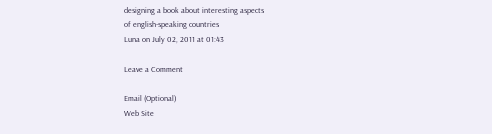designing a book about interesting aspects
of english-speaking countries
Luna on July 02, 2011 at 01:43

Leave a Comment

Email (Optional)
Web Site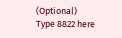(Optional)
Type 8822 here